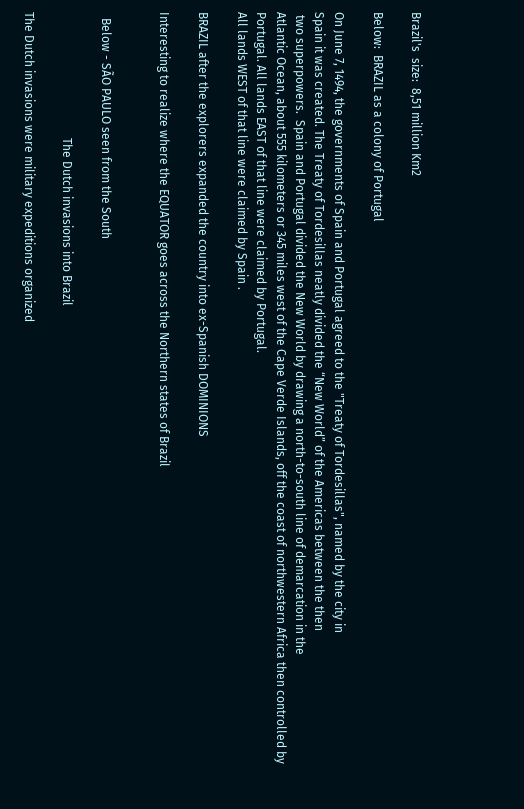Brazil's  size:  8,51 million Km2

Below:  BRAZIL as a colony of Portugal

On June 7, 1494, the governments of Spain and Portugal agreed to the "Treaty of Tordesillas", named by the city in
Spain it was created. The Treaty of Tordesillas neatly divided the “New World” of the Americas between the then
 two superpowers.  Spain and Portugal divided the New World by drawing a north-to-south line of demarcation in the
Atlantic Ocean, about 555 kilometers or 345 miles west of the Cape Verde Islands, off the coast of northwestern Africa then controlled by Portugal. All lands EAST of that line were claimed by Portugal.
All lands WEST of that line were claimed by Spain .

BRAZIL after the explorers expanded the country into ex-Spanish DOMINIONS

Interesting to realize where the EQUATOR goes across the Northern states of Brazil


  Below - SÃO PAULO seen from the South

                                          The Dutch invasions into Brazil

The Dutch invasions were military expeditions organized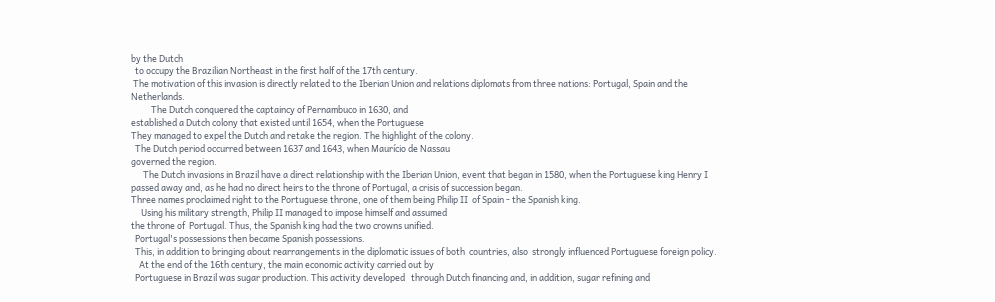by the Dutch
  to occupy the Brazilian Northeast in the first half of the 17th century.
 The motivation of this invasion is directly related to the Iberian Union and relations diplomats from three nations: Portugal, Spain and the Netherlands.
          The Dutch conquered the captaincy of Pernambuco in 1630, and
established a Dutch colony that existed until 1654, when the Portuguese
They managed to expel the Dutch and retake the region. The highlight of the colony.
  The Dutch period occurred between 1637 and 1643, when Maurício de Nassau
governed the region.
      The Dutch invasions in Brazil have a direct relationship with the Iberian Union, event that began in 1580, when the Portuguese king Henry I passed away and, as he had no direct heirs to the throne of Portugal, a crisis of succession began.
Three names proclaimed right to the Portuguese throne, one of them being Philip II  of Spain - the Spanish king.
     Using his military strength, Philip II managed to impose himself and assumed
the throne of  Portugal. Thus, the Spanish king had the two crowns unified.
  Portugal's possessions then became Spanish possessions.
  This, in addition to bringing about rearrangements in the diplomatic issues of both  countries, also  strongly influenced Portuguese foreign policy.
    At the end of the 16th century, the main economic activity carried out by
  Portuguese in Brazil was sugar production. This activity developed   through Dutch financing and, in addition, sugar refining and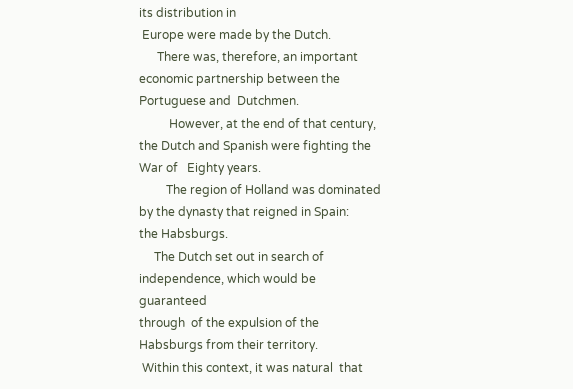its distribution in
 Europe were made by the Dutch.
      There was, therefore, an important economic partnership between the
Portuguese and  Dutchmen.
          However, at the end of that century, the Dutch and Spanish were fighting the War of   Eighty years.
         The region of Holland was dominated by the dynasty that reigned in Spain:
the Habsburgs.
     The Dutch set out in search of independence, which would be guaranteed
through  of the expulsion of the Habsburgs from their territory.
 Within this context, it was natural  that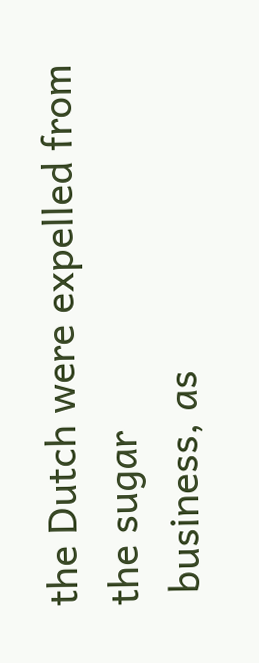the Dutch were expelled from the sugar
 business, as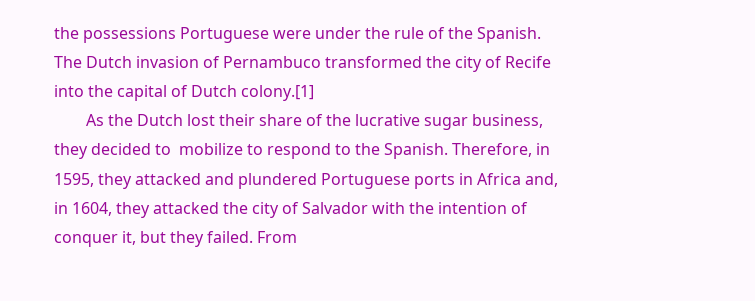the possessions Portuguese were under the rule of the Spanish.
The Dutch invasion of Pernambuco transformed the city of Recife into the capital of Dutch colony.[1]
        As the Dutch lost their share of the lucrative sugar business,  they decided to  mobilize to respond to the Spanish. Therefore, in 1595, they attacked and plundered Portuguese ports in Africa and, in 1604, they attacked the city of Salvador with the intention of  conquer it, but they failed. From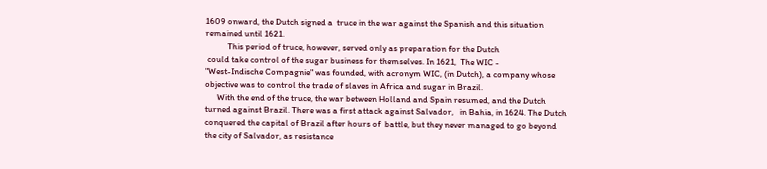1609 onward, the Dutch signed a  truce in the war against the Spanish and this situation remained until 1621.
           This period of truce, however, served only as preparation for the Dutch
 could take control of the sugar business for themselves. In 1621,  The WIC -
"West-Indische Compagnie" was founded, with acronym WIC, (in Dutch), a company whose objective was to control the trade of slaves in Africa and sugar in Brazil.
      With the end of the truce, the war between Holland and Spain resumed, and the Dutch turned against Brazil. There was a first attack against Salvador,   in Bahia, in 1624. The Dutch conquered the capital of Brazil after hours of  battle, but they never managed to go beyond the city of Salvador, as resistance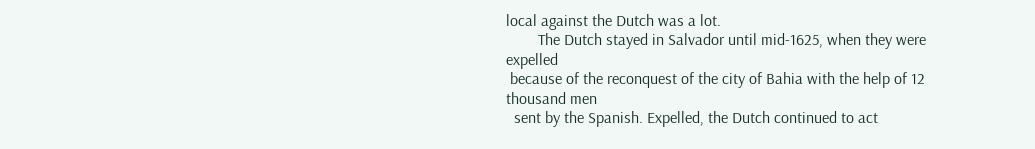local against the Dutch was a lot.
        The Dutch stayed in Salvador until mid-1625, when they were expelled
 because of the reconquest of the city of Bahia with the help of 12 thousand men
  sent by the Spanish. Expelled, the Dutch continued to act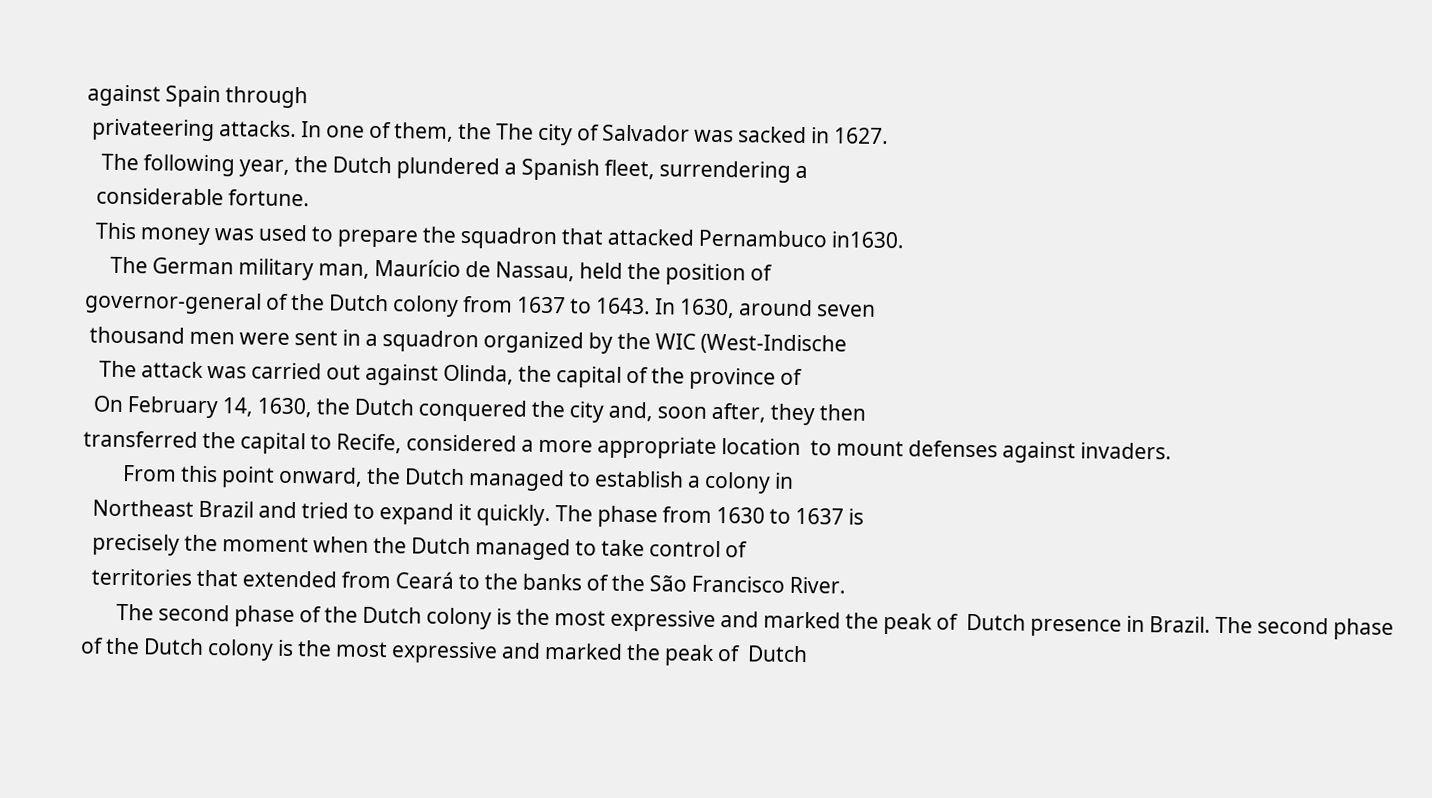against Spain through
 privateering attacks. In one of them, the The city of Salvador was sacked in 1627.
   The following year, the Dutch plundered a Spanish fleet, surrendering a
  considerable fortune.
  This money was used to prepare the squadron that attacked Pernambuco in1630.
     The German military man, Maurício de Nassau, held the position of
governor-general of the Dutch colony from 1637 to 1643. In 1630, around seven
 thousand men were sent in a squadron organized by the WIC (West-Indische
   The attack was carried out against Olinda, the capital of the province of
  On February 14, 1630, the Dutch conquered the city and, soon after, they then
transferred the capital to Recife, considered a more appropriate location  to mount defenses against invaders.
        From this point onward, the Dutch managed to establish a colony in
  Northeast Brazil and tried to expand it quickly. The phase from 1630 to 1637 is
  precisely the moment when the Dutch managed to take control of
  territories that extended from Ceará to the banks of the São Francisco River.
       The second phase of the Dutch colony is the most expressive and marked the peak of  Dutch presence in Brazil. The second phase of the Dutch colony is the most expressive and marked the peak of  Dutch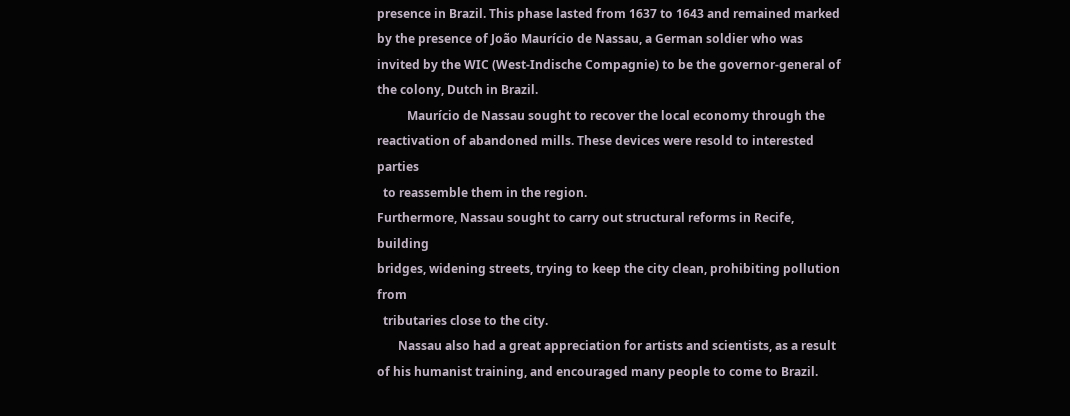presence in Brazil. This phase lasted from 1637 to 1643 and remained marked by the presence of João Maurício de Nassau, a German soldier who was invited by the WIC (West-Indische Compagnie) to be the governor-general of the colony, Dutch in Brazil.
          Maurício de Nassau sought to recover the local economy through the
reactivation of abandoned mills. These devices were resold to interested parties
  to reassemble them in the region.
Furthermore, Nassau sought to carry out structural reforms in Recife, building
bridges, widening streets, trying to keep the city clean, prohibiting pollution from
  tributaries close to the city.
       Nassau also had a great appreciation for artists and scientists, as a result of his humanist training, and encouraged many people to come to Brazil.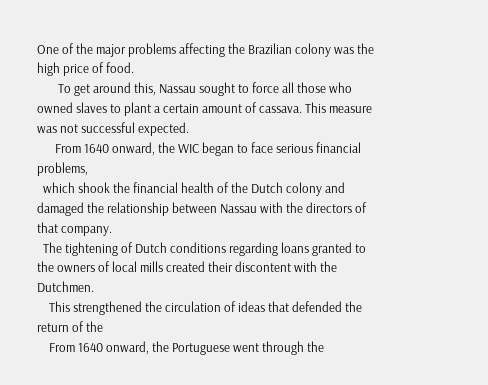One of the major problems affecting the Brazilian colony was the high price of food.
       To get around this, Nassau sought to force all those who owned slaves to plant a certain amount of cassava. This measure was not successful expected.
      From 1640 onward, the WIC began to face serious financial problems,
  which shook the financial health of the Dutch colony and damaged the relationship between Nassau with the directors of that company.
  The tightening of Dutch conditions regarding loans granted to the owners of local mills created their discontent with the Dutchmen.
    This strengthened the circulation of ideas that defended the return of the
    From 1640 onward, the Portuguese went through the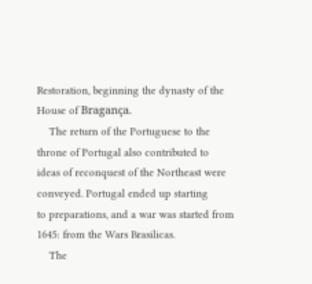Restoration, beginning the dynasty of the House of Bragança.
    The return of the Portuguese to the throne of Portugal also contributed to
ideas of reconquest of the Northeast were conveyed. Portugal ended up starting
to preparations, and a war was started from 1645: from the Wars Brasilicas.
    The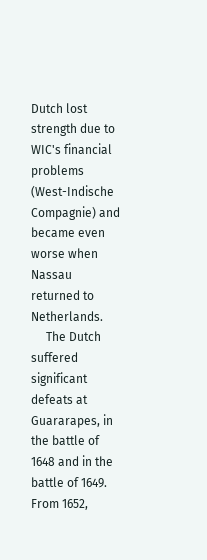Dutch lost strength due to WIC's financial problems  (West-Indische
Compagnie) and became even worse when Nassau returned to Netherlands.
     The Dutch suffered significant defeats at Guararapes, in the battle of 1648 and in the battle of 1649. From 1652,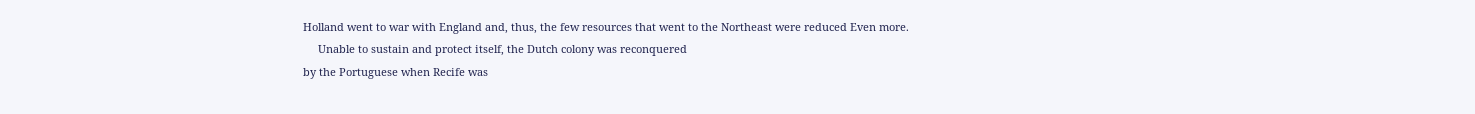Holland went to war with England and, thus, the few resources that went to the Northeast were reduced Even more.
     Unable to sustain and protect itself, the Dutch colony was reconquered
by the Portuguese when Recife was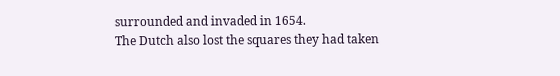surrounded and invaded in 1654.
The Dutch also lost the squares they had taken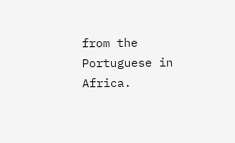from the Portuguese in Africa.